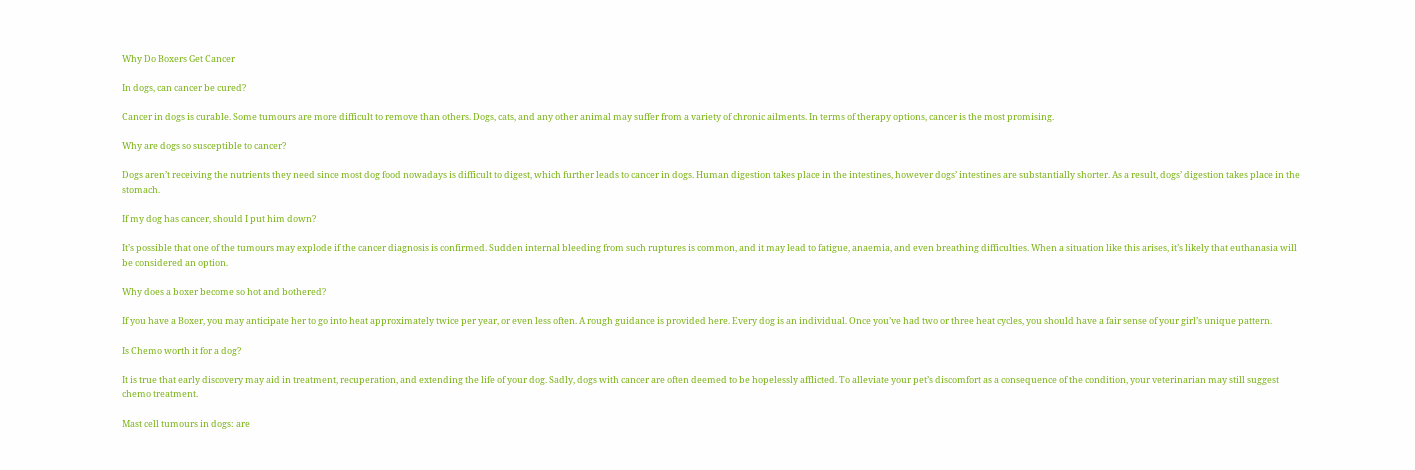Why Do Boxers Get Cancer

In dogs, can cancer be cured?

Cancer in dogs is curable. Some tumours are more difficult to remove than others. Dogs, cats, and any other animal may suffer from a variety of chronic ailments. In terms of therapy options, cancer is the most promising.

Why are dogs so susceptible to cancer?

Dogs aren’t receiving the nutrients they need since most dog food nowadays is difficult to digest, which further leads to cancer in dogs. Human digestion takes place in the intestines, however dogs’ intestines are substantially shorter. As a result, dogs’ digestion takes place in the stomach.

If my dog has cancer, should I put him down?

It’s possible that one of the tumours may explode if the cancer diagnosis is confirmed. Sudden internal bleeding from such ruptures is common, and it may lead to fatigue, anaemia, and even breathing difficulties. When a situation like this arises, it’s likely that euthanasia will be considered an option.

Why does a boxer become so hot and bothered?

If you have a Boxer, you may anticipate her to go into heat approximately twice per year, or even less often. A rough guidance is provided here. Every dog is an individual. Once you’ve had two or three heat cycles, you should have a fair sense of your girl’s unique pattern.

Is Chemo worth it for a dog?

It is true that early discovery may aid in treatment, recuperation, and extending the life of your dog. Sadly, dogs with cancer are often deemed to be hopelessly afflicted. To alleviate your pet’s discomfort as a consequence of the condition, your veterinarian may still suggest chemo treatment.

Mast cell tumours in dogs: are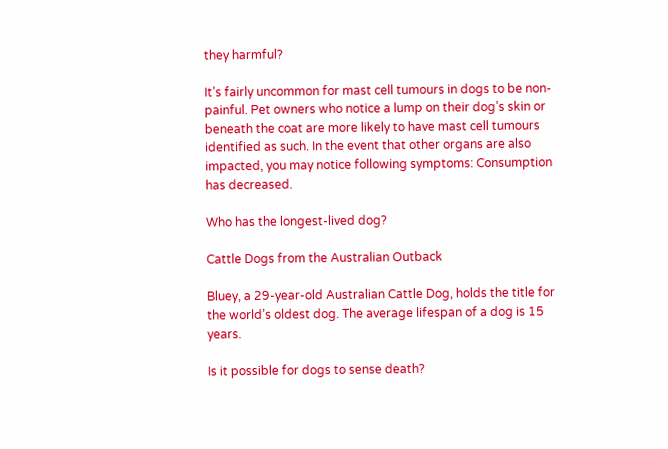they harmful?

It’s fairly uncommon for mast cell tumours in dogs to be non-painful. Pet owners who notice a lump on their dog’s skin or beneath the coat are more likely to have mast cell tumours identified as such. In the event that other organs are also impacted, you may notice following symptoms: Consumption has decreased.

Who has the longest-lived dog?

Cattle Dogs from the Australian Outback

Bluey, a 29-year-old Australian Cattle Dog, holds the title for the world’s oldest dog. The average lifespan of a dog is 15 years.

Is it possible for dogs to sense death?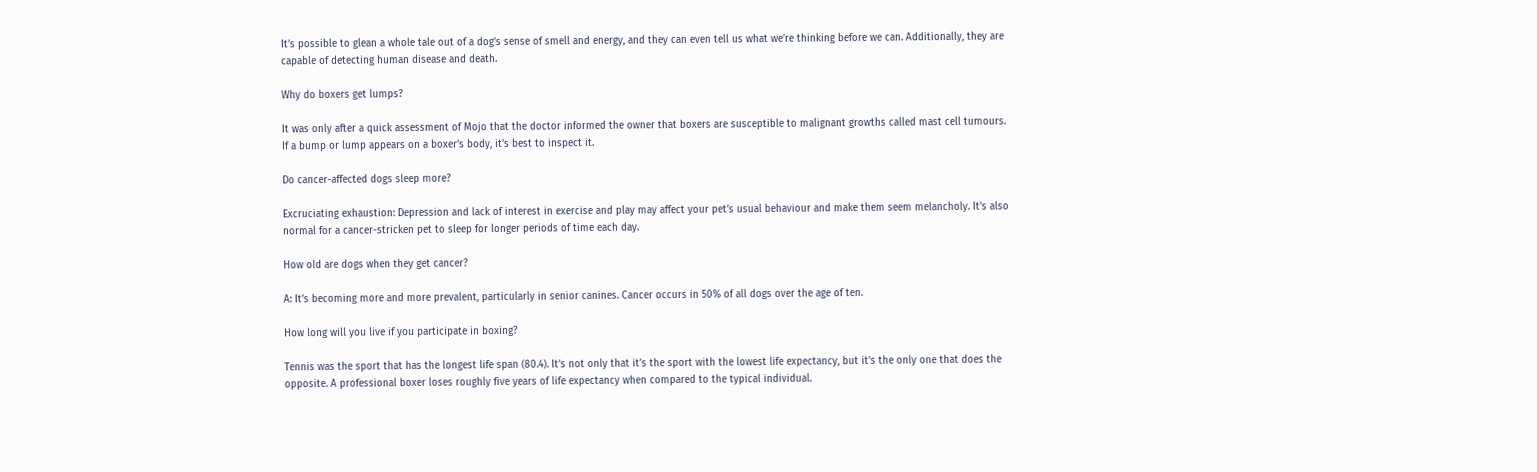It’s possible to glean a whole tale out of a dog’s sense of smell and energy, and they can even tell us what we’re thinking before we can. Additionally, they are capable of detecting human disease and death.

Why do boxers get lumps?

It was only after a quick assessment of Mojo that the doctor informed the owner that boxers are susceptible to malignant growths called mast cell tumours. If a bump or lump appears on a boxer’s body, it’s best to inspect it.

Do cancer-affected dogs sleep more?

Excruciating exhaustion: Depression and lack of interest in exercise and play may affect your pet’s usual behaviour and make them seem melancholy. It’s also normal for a cancer-stricken pet to sleep for longer periods of time each day.

How old are dogs when they get cancer?

A: It’s becoming more and more prevalent, particularly in senior canines. Cancer occurs in 50% of all dogs over the age of ten.

How long will you live if you participate in boxing?

Tennis was the sport that has the longest life span (80.4). It’s not only that it’s the sport with the lowest life expectancy, but it’s the only one that does the opposite. A professional boxer loses roughly five years of life expectancy when compared to the typical individual.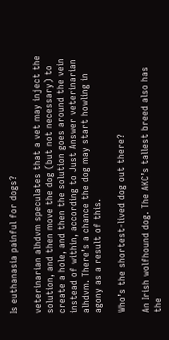Is euthanasia painful for dogs?

veterinarian alhdvm speculates that a vet may inject the solution, and then move the dog (but not necessary) to create a hole, and then the solution goes around the vein instead of within, according to Just Answer veterinarian alhdvm. There’s a chance the dog may start howling in agony as a result of this.

Who’s the shortest-lived dog out there?

An Irish wolfhound dog. The AKC’s tallest breed also has the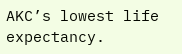AKC’s lowest life expectancy.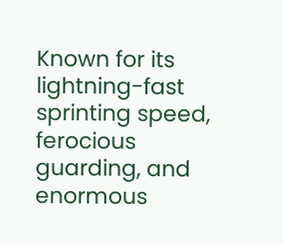Known for its lightning-fast sprinting speed, ferocious guarding, and enormous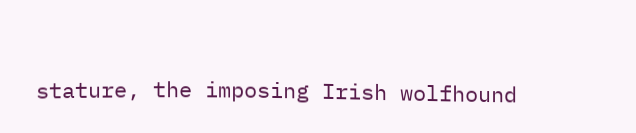stature, the imposing Irish wolfhound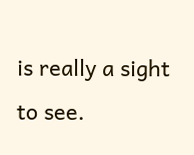is really a sight to see.